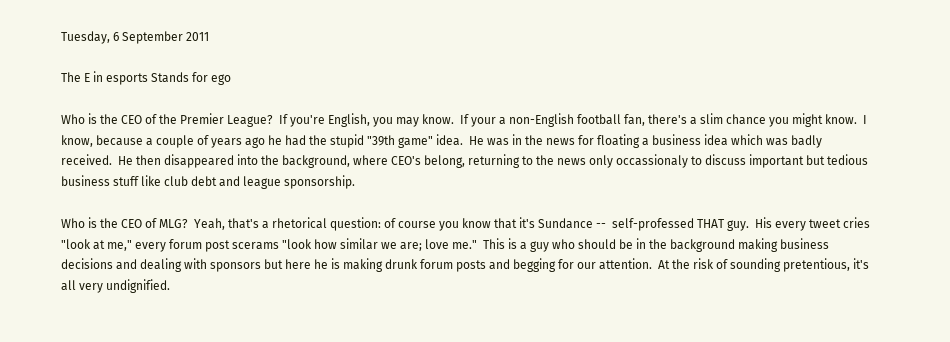Tuesday, 6 September 2011

The E in esports Stands for ego

Who is the CEO of the Premier League?  If you're English, you may know.  If your a non-English football fan, there's a slim chance you might know.  I know, because a couple of years ago he had the stupid "39th game" idea.  He was in the news for floating a business idea which was badly received.  He then disappeared into the background, where CEO's belong, returning to the news only occassionaly to discuss important but tedious business stuff like club debt and league sponsorship.

Who is the CEO of MLG?  Yeah, that's a rhetorical question: of course you know that it's Sundance --  self-professed THAT guy.  His every tweet cries "look at me," every forum post scerams "look how similar we are; love me."  This is a guy who should be in the background making business decisions and dealing with sponsors but here he is making drunk forum posts and begging for our attention.  At the risk of sounding pretentious, it's all very undignified.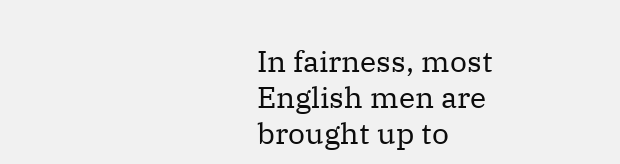In fairness, most English men are brought up to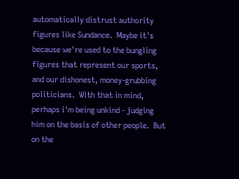automatically distrust authority figures like Sundance.  Maybe it's because we're used to the bungling figures that represent our sports, and our dishonest, money-grubbing politicians.  With that in mind, perhaps i'm being unkind - judging him on the basis of other people.  But on the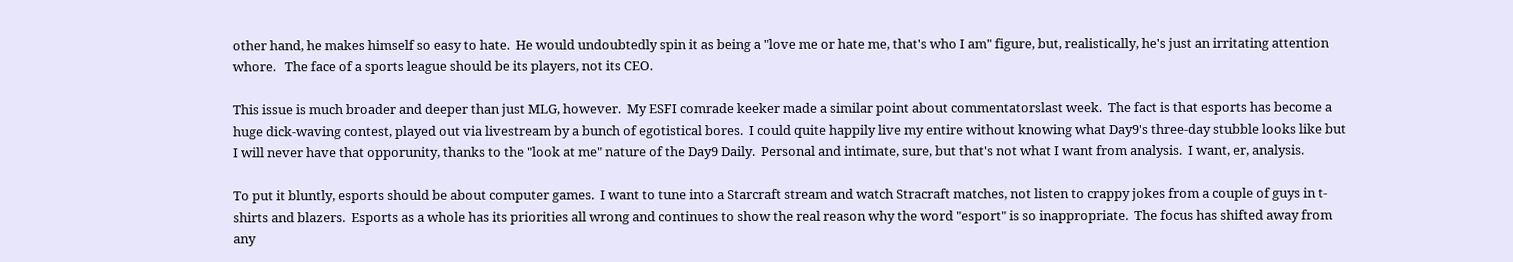other hand, he makes himself so easy to hate.  He would undoubtedly spin it as being a "love me or hate me, that's who I am" figure, but, realistically, he's just an irritating attention whore.   The face of a sports league should be its players, not its CEO.

This issue is much broader and deeper than just MLG, however.  My ESFI comrade keeker made a similar point about commentatorslast week.  The fact is that esports has become a huge dick-waving contest, played out via livestream by a bunch of egotistical bores.  I could quite happily live my entire without knowing what Day9's three-day stubble looks like but I will never have that opporunity, thanks to the "look at me" nature of the Day9 Daily.  Personal and intimate, sure, but that's not what I want from analysis.  I want, er, analysis.

To put it bluntly, esports should be about computer games.  I want to tune into a Starcraft stream and watch Stracraft matches, not listen to crappy jokes from a couple of guys in t-shirts and blazers.  Esports as a whole has its priorities all wrong and continues to show the real reason why the word "esport" is so inappropriate.  The focus has shifted away from any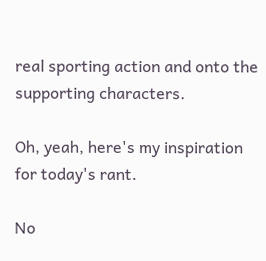real sporting action and onto the supporting characters.

Oh, yeah, here's my inspiration for today's rant.

No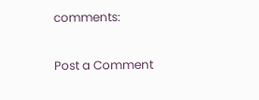comments:

Post a Comment